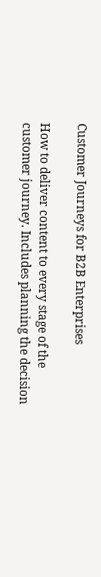Customer Journeys for B2B Enterprises

How to deliver content to every stage of the customer journey. Includes planning the decision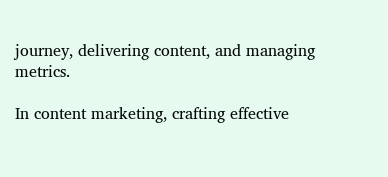journey, delivering content, and managing metrics.

In content marketing, crafting effective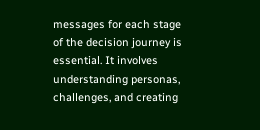messages for each stage of the decision journey is essential. It involves understanding personas, challenges, and creating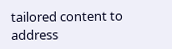tailored content to address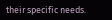their specific needs.